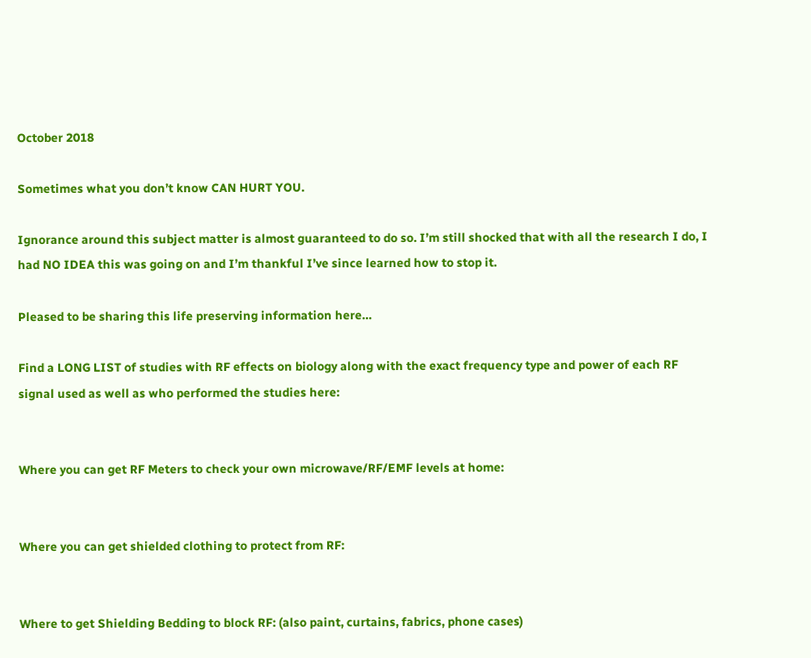October 2018

Sometimes what you don’t know CAN HURT YOU.

Ignorance around this subject matter is almost guaranteed to do so. I’m still shocked that with all the research I do, I had NO IDEA this was going on and I’m thankful I’ve since learned how to stop it.

Pleased to be sharing this life preserving information here…

Find a LONG LIST of studies with RF effects on biology along with the exact frequency type and power of each RF signal used as well as who performed the studies here:


Where you can get RF Meters to check your own microwave/RF/EMF levels at home:


Where you can get shielded clothing to protect from RF:


Where to get Shielding Bedding to block RF: (also paint, curtains, fabrics, phone cases)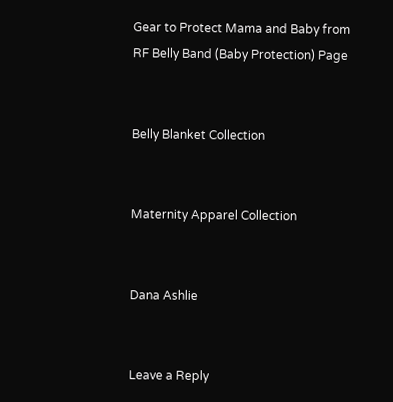Gear to Protect Mama and Baby from RF Belly Band (Baby Protection) Page


Belly Blanket Collection


Maternity Apparel Collection


Dana Ashlie


Leave a Reply